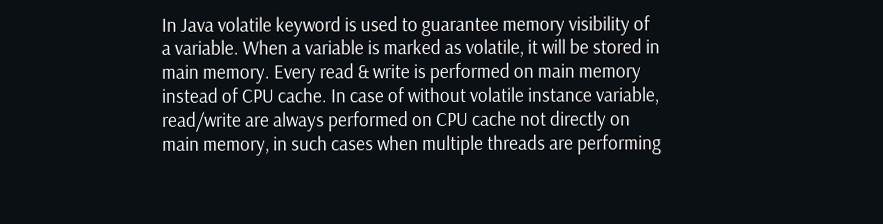In Java volatile keyword is used to guarantee memory visibility of a variable. When a variable is marked as volatile, it will be stored in main memory. Every read & write is performed on main memory instead of CPU cache. In case of without volatile instance variable, read/write are always performed on CPU cache not directly on main memory, in such cases when multiple threads are performing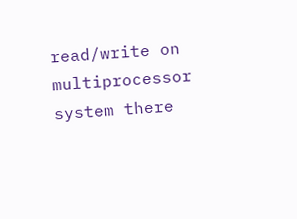read/write on multiprocessor system there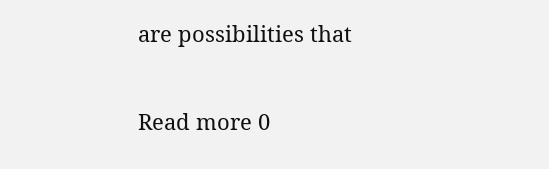are possibilities that

Read more 0